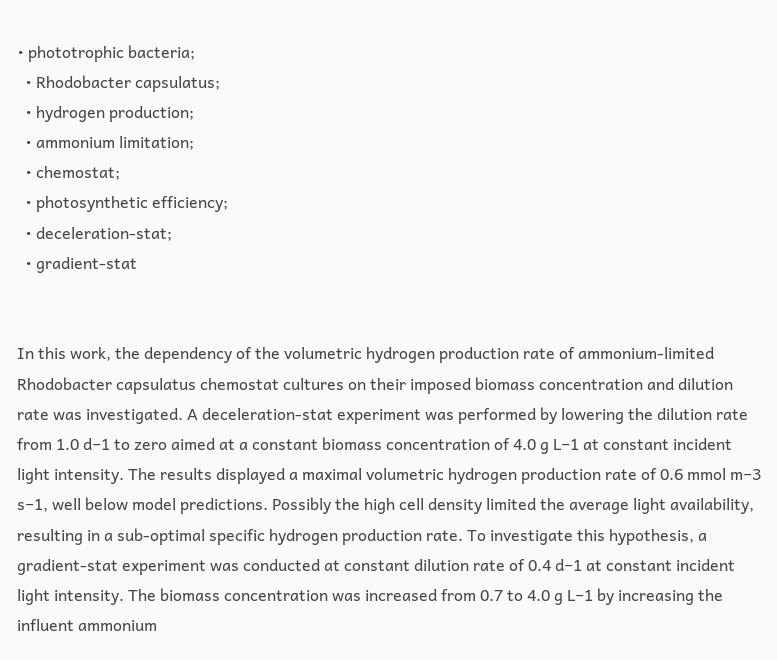• phototrophic bacteria;
  • Rhodobacter capsulatus;
  • hydrogen production;
  • ammonium limitation;
  • chemostat;
  • photosynthetic efficiency;
  • deceleration-stat;
  • gradient-stat


In this work, the dependency of the volumetric hydrogen production rate of ammonium-limited Rhodobacter capsulatus chemostat cultures on their imposed biomass concentration and dilution rate was investigated. A deceleration-stat experiment was performed by lowering the dilution rate from 1.0 d−1 to zero aimed at a constant biomass concentration of 4.0 g L−1 at constant incident light intensity. The results displayed a maximal volumetric hydrogen production rate of 0.6 mmol m−3 s−1, well below model predictions. Possibly the high cell density limited the average light availability, resulting in a sub-optimal specific hydrogen production rate. To investigate this hypothesis, a gradient-stat experiment was conducted at constant dilution rate of 0.4 d−1 at constant incident light intensity. The biomass concentration was increased from 0.7 to 4.0 g L−1 by increasing the influent ammonium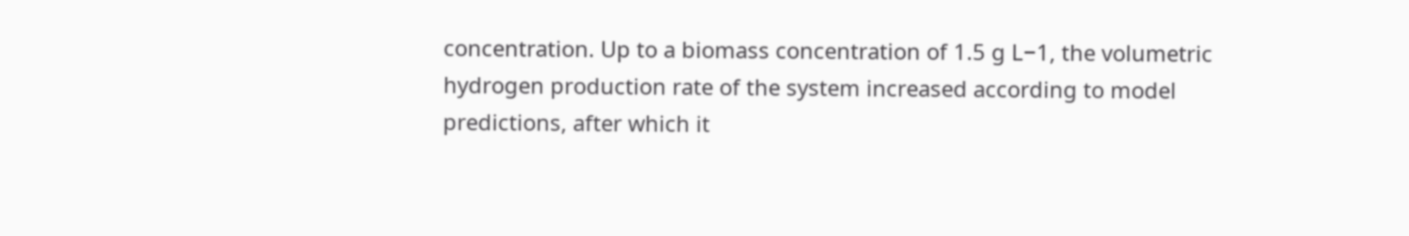concentration. Up to a biomass concentration of 1.5 g L−1, the volumetric hydrogen production rate of the system increased according to model predictions, after which it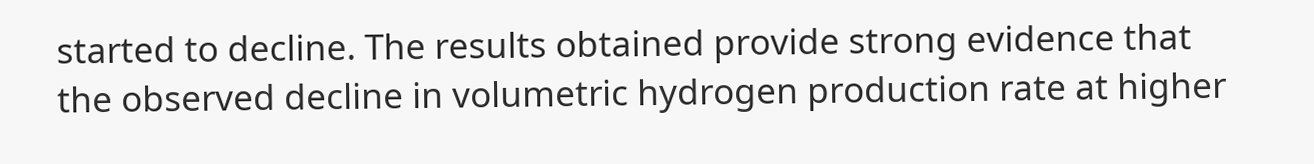started to decline. The results obtained provide strong evidence that the observed decline in volumetric hydrogen production rate at higher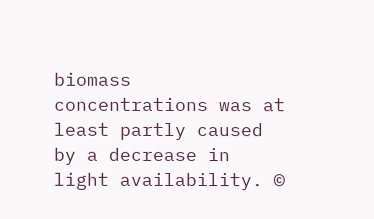biomass concentrations was at least partly caused by a decrease in light availability. ©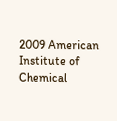2009 American Institute of Chemical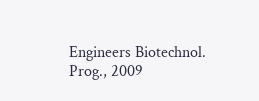Engineers Biotechnol. Prog., 2009